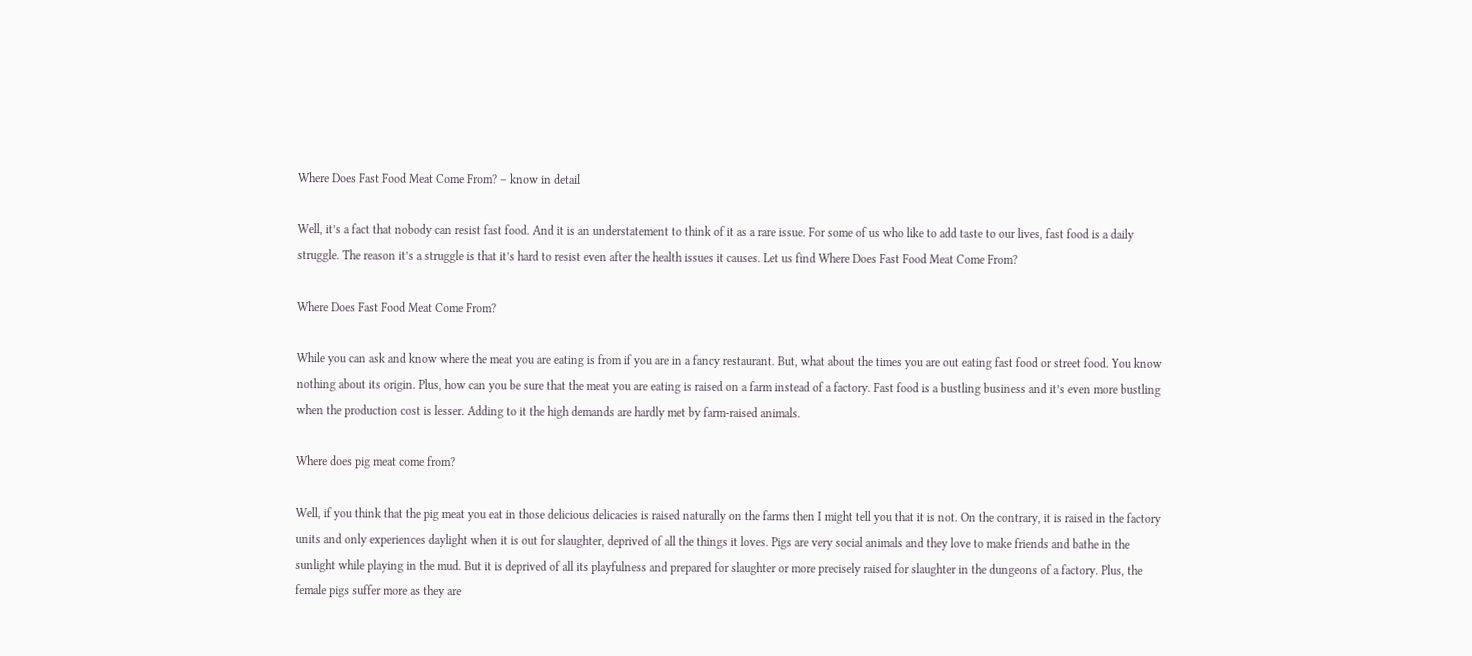Where Does Fast Food Meat Come From? – know in detail

Well, it’s a fact that nobody can resist fast food. And it is an understatement to think of it as a rare issue. For some of us who like to add taste to our lives, fast food is a daily struggle. The reason it’s a struggle is that it’s hard to resist even after the health issues it causes. Let us find Where Does Fast Food Meat Come From?

Where Does Fast Food Meat Come From?

While you can ask and know where the meat you are eating is from if you are in a fancy restaurant. But, what about the times you are out eating fast food or street food. You know nothing about its origin. Plus, how can you be sure that the meat you are eating is raised on a farm instead of a factory. Fast food is a bustling business and it’s even more bustling when the production cost is lesser. Adding to it the high demands are hardly met by farm-raised animals.

Where does pig meat come from?

Well, if you think that the pig meat you eat in those delicious delicacies is raised naturally on the farms then I might tell you that it is not. On the contrary, it is raised in the factory units and only experiences daylight when it is out for slaughter, deprived of all the things it loves. Pigs are very social animals and they love to make friends and bathe in the sunlight while playing in the mud. But it is deprived of all its playfulness and prepared for slaughter or more precisely raised for slaughter in the dungeons of a factory. Plus, the female pigs suffer more as they are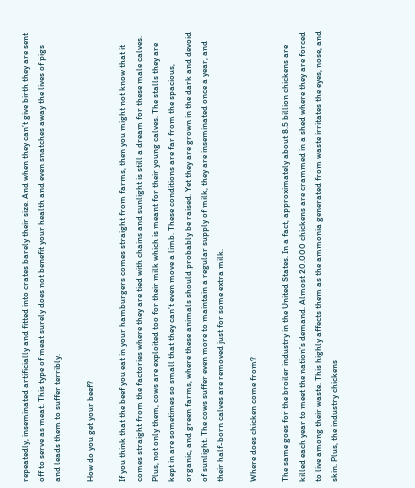repeatedly, inseminated artificially and fitted into crates barely their size. And when they can’t give birth they are sent off to serve as meat. This type of meat surely does not benefit your health and even snatches away the lives of pigs and leads them to suffer terribly.

How do you get your beef?

If you think that the beef you eat in your hamburgers comes straight from farms, then you might not know that it comes straight from the factories where they are tied with chains and sunlight is still a dream for these male calves. Plus, not only them, cows are exploited too for their milk which is meant for their young calves. The stalls they are kept in are sometimes so small that they can’t even move a limb. These conditions are far from the spacious, organic, and green farms, where these animals should probably be raised. Yet they are grown in the dark and devoid of sunlight. The cows suffer even more to maintain a regular supply of milk, they are inseminated once a year, and their half-born calves are removed just for some extra milk.

Where does chicken come from?

The same goes for the broiler industry in the United States. In a fact, approximately about 8.5 billion chickens are killed each year to meet the nation’s demand. Almost 20.000 chickens are crammed in a shed where they are forced to live among their waste. This highly affects them as the ammonia generated from waste irritates the eyes, nose, and skin. Plus, the industry chickens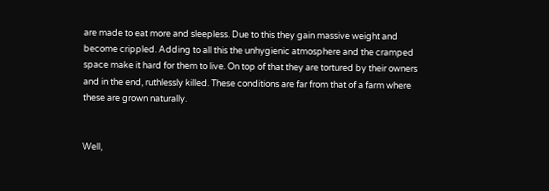are made to eat more and sleepless. Due to this they gain massive weight and become crippled. Adding to all this the unhygienic atmosphere and the cramped space make it hard for them to live. On top of that they are tortured by their owners and in the end, ruthlessly killed. These conditions are far from that of a farm where these are grown naturally.


Well,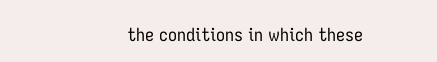the conditions in which these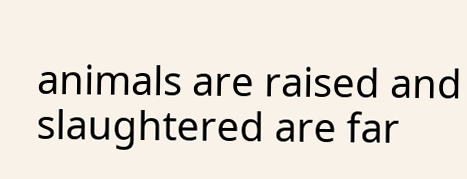animals are raised and slaughtered are far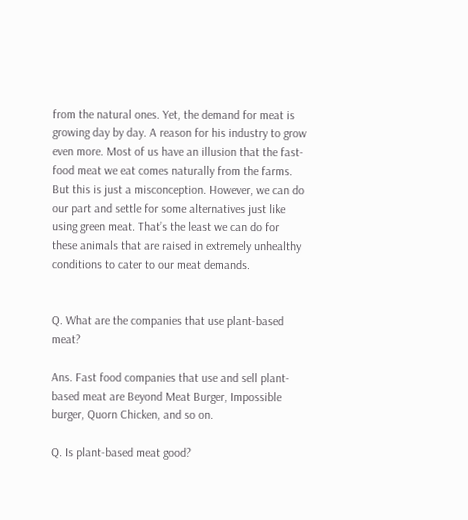from the natural ones. Yet, the demand for meat is growing day by day. A reason for his industry to grow even more. Most of us have an illusion that the fast-food meat we eat comes naturally from the farms. But this is just a misconception. However, we can do our part and settle for some alternatives just like using green meat. That’s the least we can do for these animals that are raised in extremely unhealthy conditions to cater to our meat demands.


Q. What are the companies that use plant-based meat?

Ans. Fast food companies that use and sell plant-based meat are Beyond Meat Burger, Impossible burger, Quorn Chicken, and so on.

Q. Is plant-based meat good?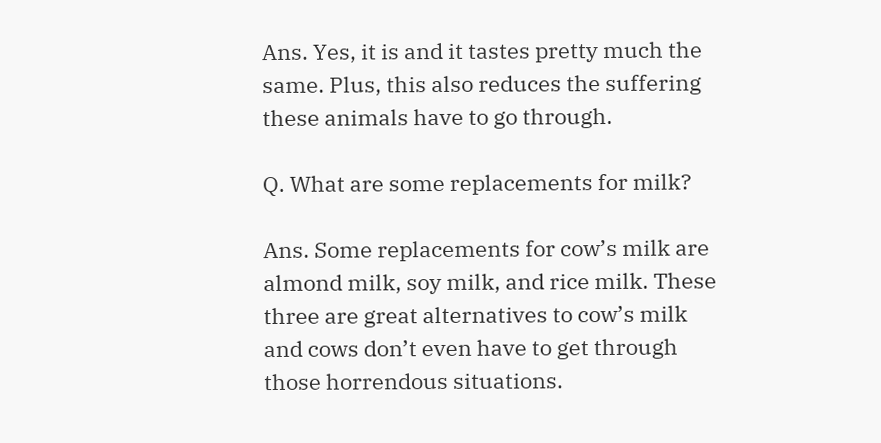Ans. Yes, it is and it tastes pretty much the same. Plus, this also reduces the suffering these animals have to go through.

Q. What are some replacements for milk?

Ans. Some replacements for cow’s milk are almond milk, soy milk, and rice milk. These three are great alternatives to cow’s milk and cows don’t even have to get through those horrendous situations.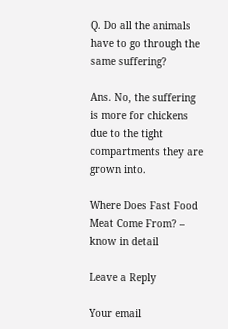Q. Do all the animals have to go through the same suffering?

Ans. No, the suffering is more for chickens due to the tight compartments they are grown into.

Where Does Fast Food Meat Come From? – know in detail

Leave a Reply

Your email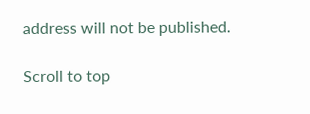address will not be published.

Scroll to top